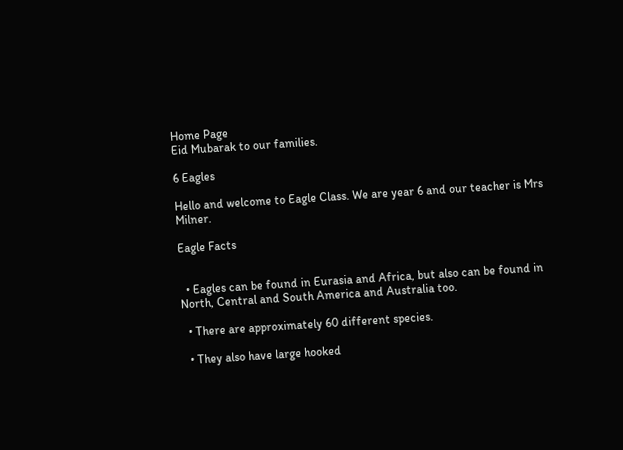Home Page
Eid Mubarak to our families.

6 Eagles

Hello and welcome to Eagle Class. We are year 6 and our teacher is Mrs Milner.

Eagle Facts


  • Eagles can be found in Eurasia and Africa, but also can be found in North, Central and South America and Australia too.

  • There are approximately 60 different species.

  • They also have large hooked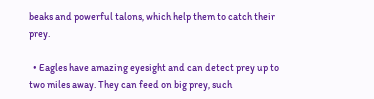beaks and powerful talons, which help them to catch their prey.

  • Eagles have amazing eyesight and can detect prey up to two miles away. They can feed on big prey, such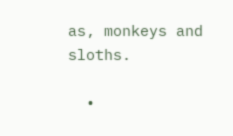as, monkeys and sloths.

  •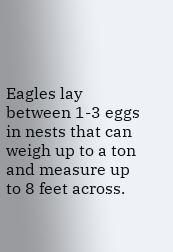Eagles lay between 1-3 eggs in nests that can weigh up to a ton and measure up to 8 feet across.